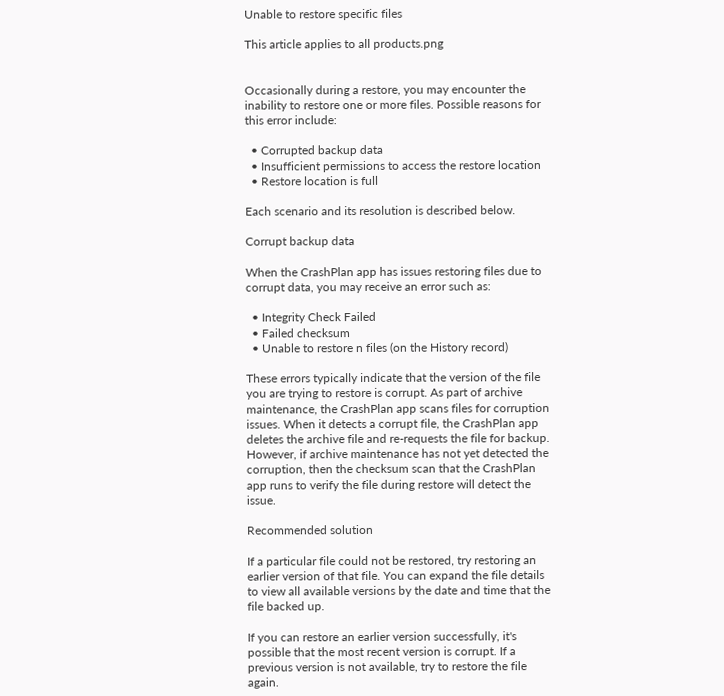Unable to restore specific files

This article applies to all products.png


Occasionally during a restore, you may encounter the inability to restore one or more files. Possible reasons for this error include:

  • Corrupted backup data
  • Insufficient permissions to access the restore location
  • Restore location is full

Each scenario and its resolution is described below.

Corrupt backup data

When the CrashPlan app has issues restoring files due to corrupt data, you may receive an error such as:

  • Integrity Check Failed
  • Failed checksum
  • Unable to restore n files (on the History record)

These errors typically indicate that the version of the file you are trying to restore is corrupt. As part of archive maintenance, the CrashPlan app scans files for corruption issues. When it detects a corrupt file, the CrashPlan app deletes the archive file and re-requests the file for backup. However, if archive maintenance has not yet detected the corruption, then the checksum scan that the CrashPlan app runs to verify the file during restore will detect the issue.

Recommended solution

If a particular file could not be restored, try restoring an earlier version of that file. You can expand the file details to view all available versions by the date and time that the file backed up.

If you can restore an earlier version successfully, it's possible that the most recent version is corrupt. If a previous version is not available, try to restore the file again.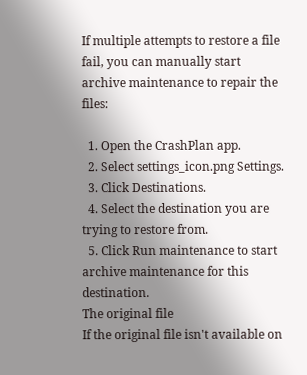If multiple attempts to restore a file fail, you can manually start archive maintenance to repair the files:

  1. Open the CrashPlan app.
  2. Select settings_icon.png Settings.
  3. Click Destinations.
  4. Select the destination you are trying to restore from.
  5. Click Run maintenance to start archive maintenance for this destination.
The original file
If the original file isn't available on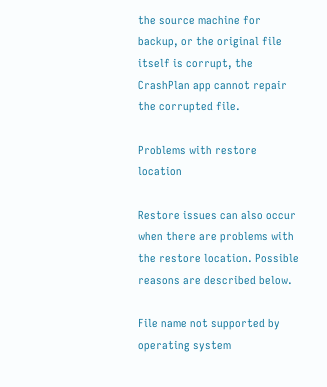the source machine for backup, or the original file itself is corrupt, the CrashPlan app cannot repair the corrupted file.

Problems with restore location

Restore issues can also occur when there are problems with the restore location. Possible reasons are described below.

File name not supported by operating system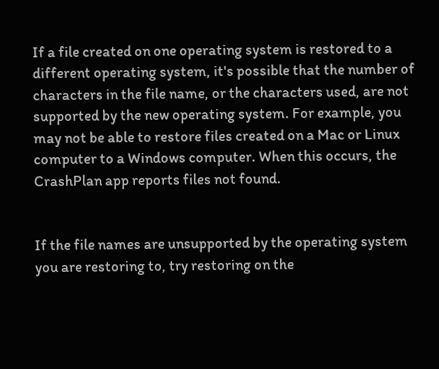If a file created on one operating system is restored to a different operating system, it's possible that the number of characters in the file name, or the characters used, are not supported by the new operating system. For example, you may not be able to restore files created on a Mac or Linux computer to a Windows computer. When this occurs, the CrashPlan app reports files not found.


If the file names are unsupported by the operating system you are restoring to, try restoring on the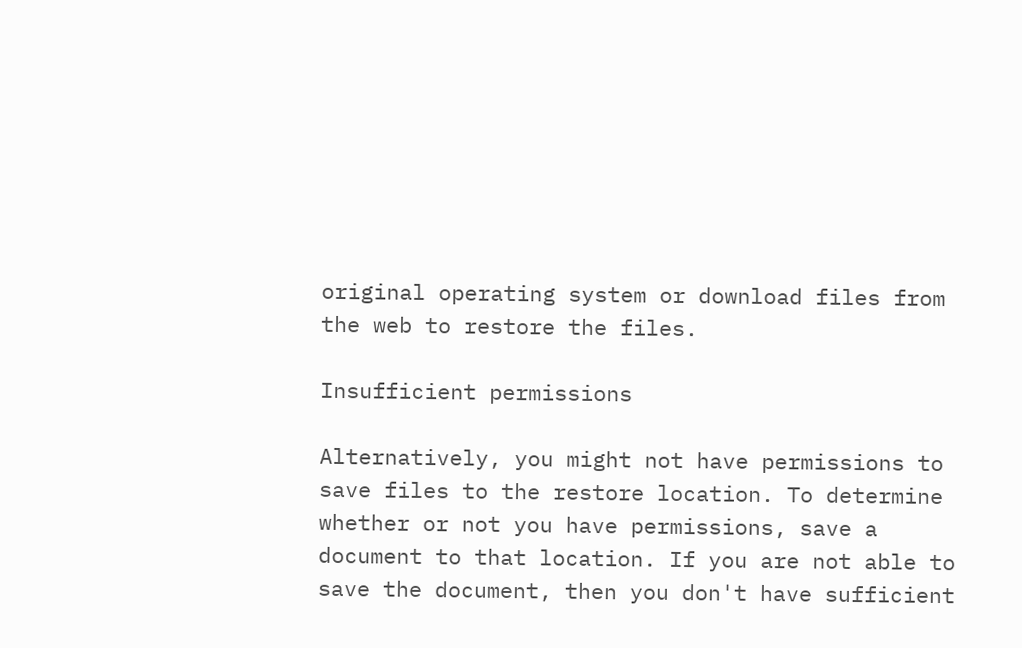original operating system or download files from the web to restore the files.

Insufficient permissions

Alternatively, you might not have permissions to save files to the restore location. To determine whether or not you have permissions, save a document to that location. If you are not able to save the document, then you don't have sufficient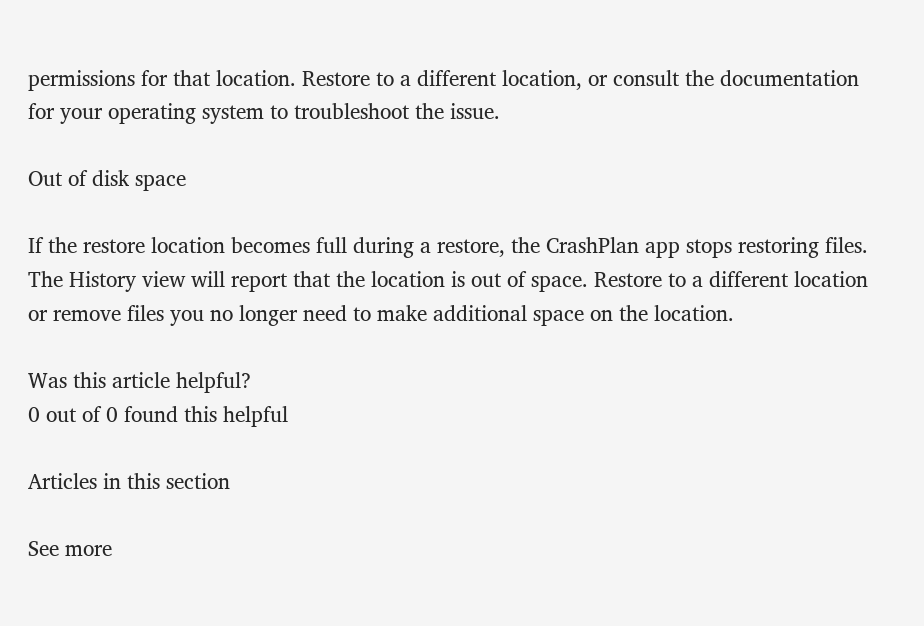permissions for that location. Restore to a different location, or consult the documentation for your operating system to troubleshoot the issue.

Out of disk space

If the restore location becomes full during a restore, the CrashPlan app stops restoring files. The History view will report that the location is out of space. Restore to a different location or remove files you no longer need to make additional space on the location.

Was this article helpful?
0 out of 0 found this helpful

Articles in this section

See more